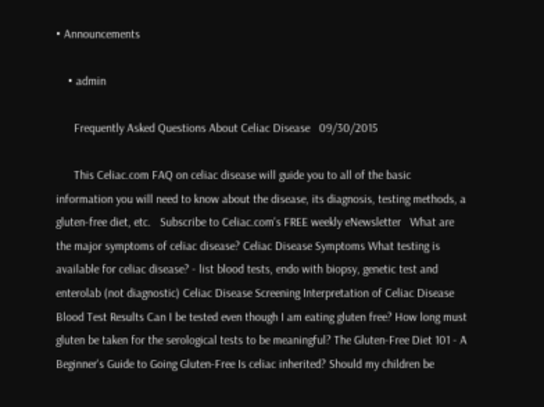• Announcements

    • admin

      Frequently Asked Questions About Celiac Disease   09/30/2015

      This Celiac.com FAQ on celiac disease will guide you to all of the basic information you will need to know about the disease, its diagnosis, testing methods, a gluten-free diet, etc.   Subscribe to Celiac.com's FREE weekly eNewsletter   What are the major symptoms of celiac disease? Celiac Disease Symptoms What testing is available for celiac disease? - list blood tests, endo with biopsy, genetic test and enterolab (not diagnostic) Celiac Disease Screening Interpretation of Celiac Disease Blood Test Results Can I be tested even though I am eating gluten free? How long must gluten be taken for the serological tests to be meaningful? The Gluten-Free Diet 101 - A Beginner's Guide to Going Gluten-Free Is celiac inherited? Should my children be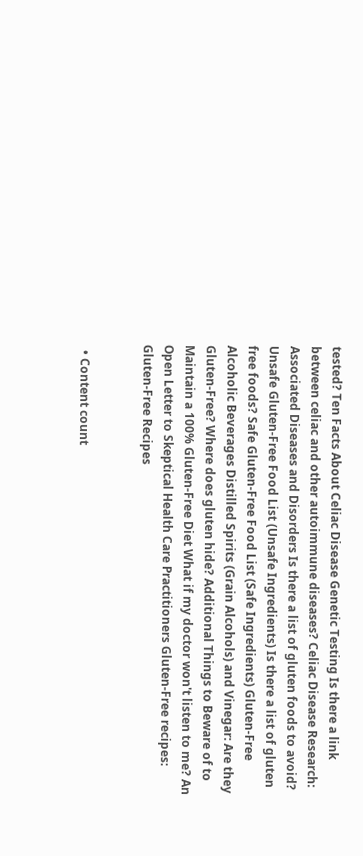tested? Ten Facts About Celiac Disease Genetic Testing Is there a link between celiac and other autoimmune diseases? Celiac Disease Research: Associated Diseases and Disorders Is there a list of gluten foods to avoid? Unsafe Gluten-Free Food List (Unsafe Ingredients) Is there a list of gluten free foods? Safe Gluten-Free Food List (Safe Ingredients) Gluten-Free Alcoholic Beverages Distilled Spirits (Grain Alcohols) and Vinegar: Are they Gluten-Free? Where does gluten hide? Additional Things to Beware of to Maintain a 100% Gluten-Free Diet What if my doctor won't listen to me? An Open Letter to Skeptical Health Care Practitioners Gluten-Free recipes: Gluten-Free Recipes


  • Content count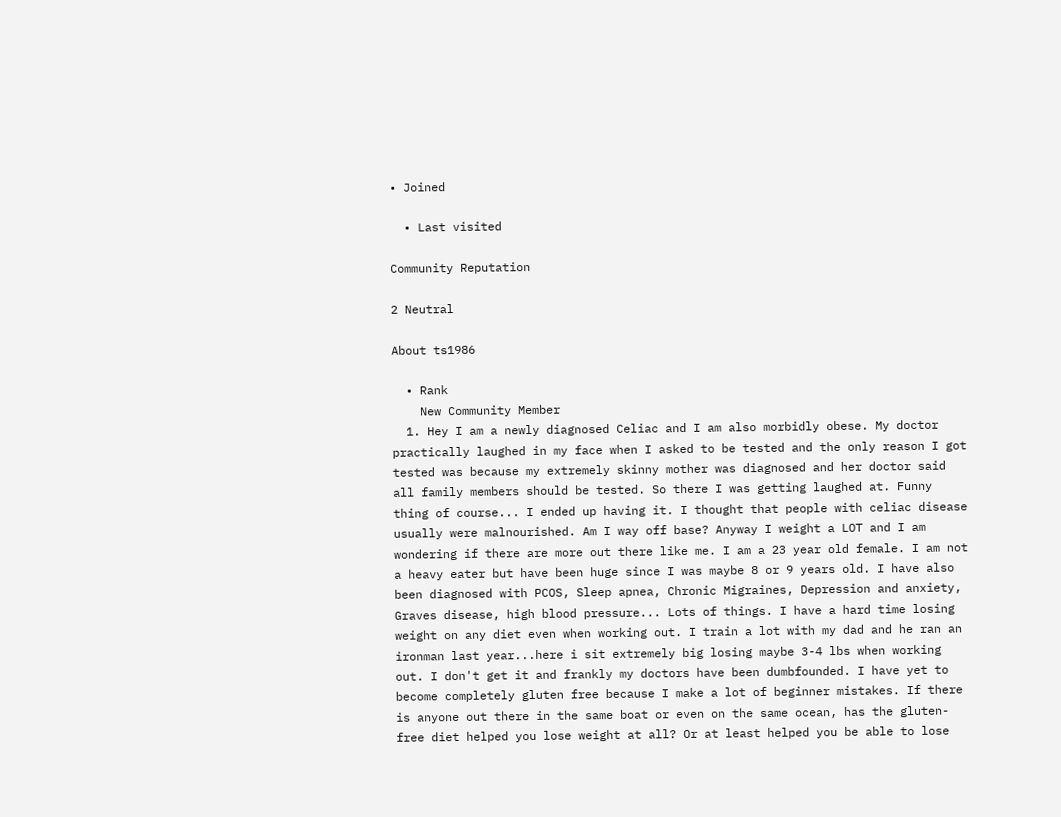• Joined

  • Last visited

Community Reputation

2 Neutral

About ts1986

  • Rank
    New Community Member
  1. Hey I am a newly diagnosed Celiac and I am also morbidly obese. My doctor practically laughed in my face when I asked to be tested and the only reason I got tested was because my extremely skinny mother was diagnosed and her doctor said all family members should be tested. So there I was getting laughed at. Funny thing of course... I ended up having it. I thought that people with celiac disease usually were malnourished. Am I way off base? Anyway I weight a LOT and I am wondering if there are more out there like me. I am a 23 year old female. I am not a heavy eater but have been huge since I was maybe 8 or 9 years old. I have also been diagnosed with PCOS, Sleep apnea, Chronic Migraines, Depression and anxiety, Graves disease, high blood pressure... Lots of things. I have a hard time losing weight on any diet even when working out. I train a lot with my dad and he ran an ironman last year...here i sit extremely big losing maybe 3-4 lbs when working out. I don't get it and frankly my doctors have been dumbfounded. I have yet to become completely gluten free because I make a lot of beginner mistakes. If there is anyone out there in the same boat or even on the same ocean, has the gluten-free diet helped you lose weight at all? Or at least helped you be able to lose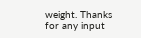weight. Thanks for any input